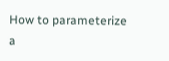How to parameterize a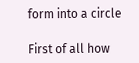form into a circle

First of all how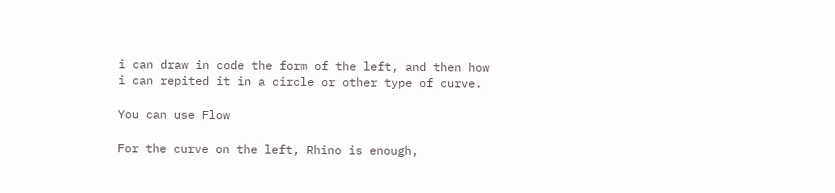i can draw in code the form of the left, and then how i can repited it in a circle or other type of curve.

You can use Flow

For the curve on the left, Rhino is enough,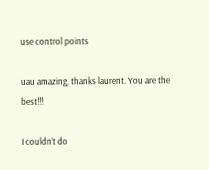use control points

uau amazing, thanks laurent. You are the best!!!

I couldn’t do